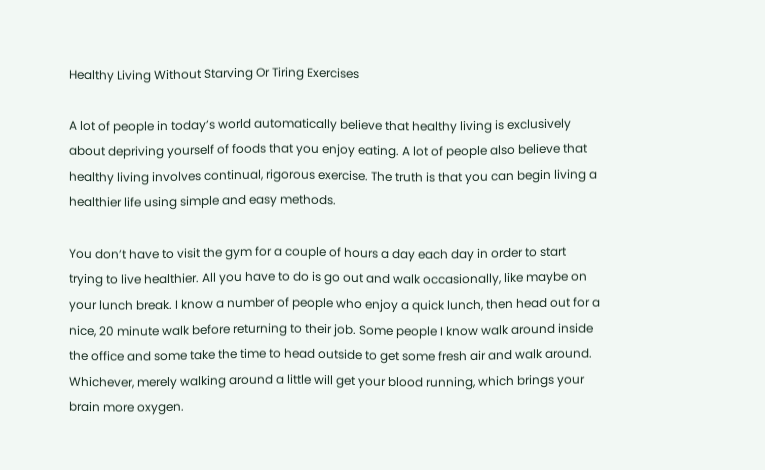Healthy Living Without Starving Or Tiring Exercises

A lot of people in today’s world automatically believe that healthy living is exclusively about depriving yourself of foods that you enjoy eating. A lot of people also believe that healthy living involves continual, rigorous exercise. The truth is that you can begin living a healthier life using simple and easy methods.

You don’t have to visit the gym for a couple of hours a day each day in order to start trying to live healthier. All you have to do is go out and walk occasionally, like maybe on your lunch break. I know a number of people who enjoy a quick lunch, then head out for a nice, 20 minute walk before returning to their job. Some people I know walk around inside the office and some take the time to head outside to get some fresh air and walk around. Whichever, merely walking around a little will get your blood running, which brings your brain more oxygen.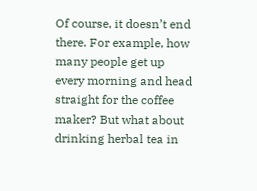Of course, it doesn’t end there. For example, how many people get up every morning and head straight for the coffee maker? But what about drinking herbal tea in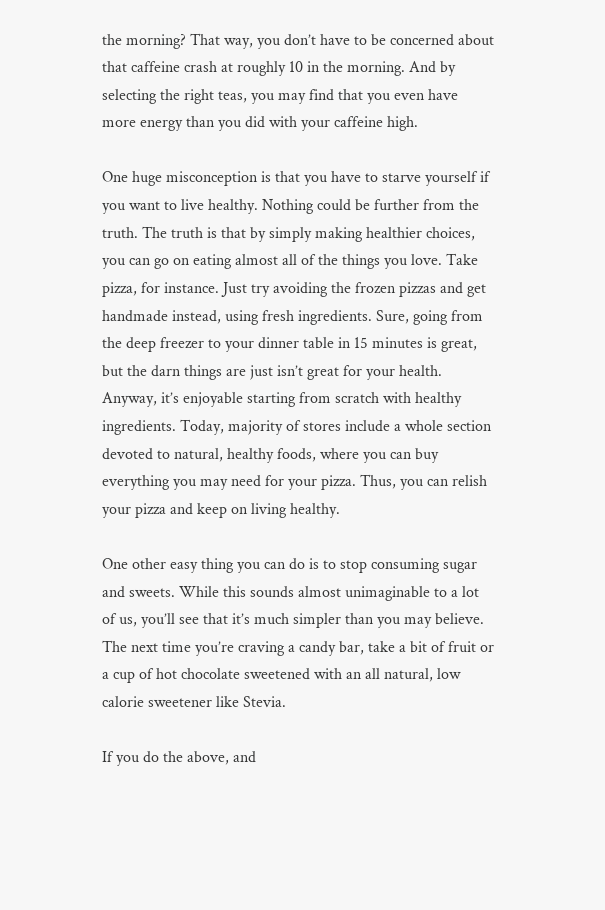the morning? That way, you don’t have to be concerned about that caffeine crash at roughly 10 in the morning. And by selecting the right teas, you may find that you even have more energy than you did with your caffeine high.

One huge misconception is that you have to starve yourself if you want to live healthy. Nothing could be further from the truth. The truth is that by simply making healthier choices, you can go on eating almost all of the things you love. Take pizza, for instance. Just try avoiding the frozen pizzas and get handmade instead, using fresh ingredients. Sure, going from the deep freezer to your dinner table in 15 minutes is great, but the darn things are just isn’t great for your health. Anyway, it’s enjoyable starting from scratch with healthy ingredients. Today, majority of stores include a whole section devoted to natural, healthy foods, where you can buy everything you may need for your pizza. Thus, you can relish your pizza and keep on living healthy.

One other easy thing you can do is to stop consuming sugar and sweets. While this sounds almost unimaginable to a lot of us, you’ll see that it’s much simpler than you may believe. The next time you’re craving a candy bar, take a bit of fruit or a cup of hot chocolate sweetened with an all natural, low calorie sweetener like Stevia.

If you do the above, and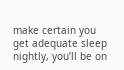make certain you get adequate sleep nightly, you’ll be on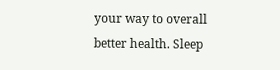your way to overall better health. Sleep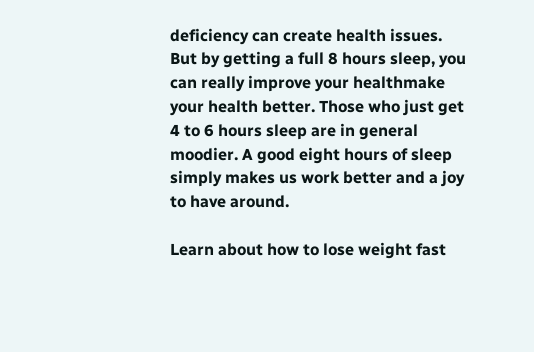deficiency can create health issues. But by getting a full 8 hours sleep, you can really improve your healthmake your health better. Those who just get 4 to 6 hours sleep are in general moodier. A good eight hours of sleep simply makes us work better and a joy to have around.

Learn about how to lose weight fast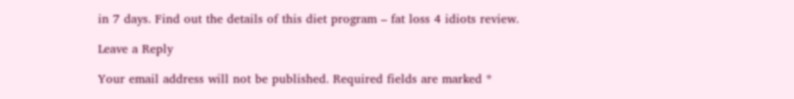in 7 days. Find out the details of this diet program – fat loss 4 idiots review.

Leave a Reply

Your email address will not be published. Required fields are marked *